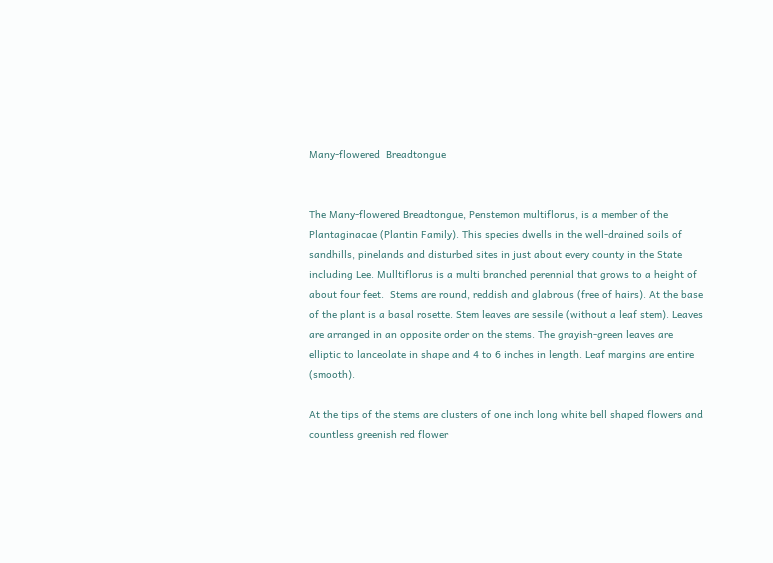Many-flowered  Breadtongue


The Many-flowered Breadtongue, Penstemon multiflorus, is a member of the Plantaginacae (Plantin Family). This species dwells in the well-drained soils of sandhills, pinelands and disturbed sites in just about every county in the State including Lee. Mulltiflorus is a multi branched perennial that grows to a height of about four feet.  Stems are round, reddish and glabrous (free of hairs). At the base of the plant is a basal rosette. Stem leaves are sessile (without a leaf stem). Leaves are arranged in an opposite order on the stems. The grayish-green leaves are elliptic to lanceolate in shape and 4 to 6 inches in length. Leaf margins are entire (smooth).

At the tips of the stems are clusters of one inch long white bell shaped flowers and countless greenish red flower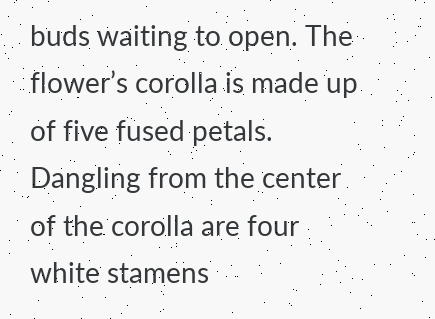buds waiting to open. The flower’s corolla is made up of five fused petals.  Dangling from the center of the corolla are four white stamens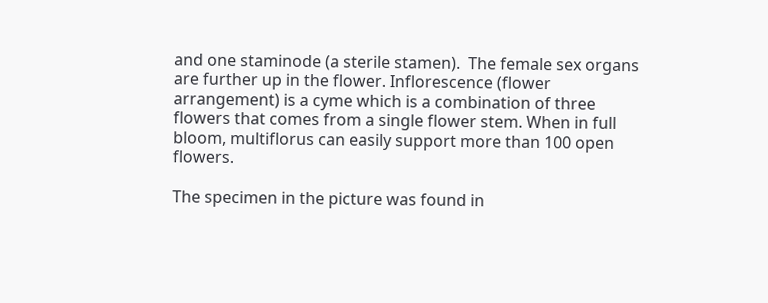and one staminode (a sterile stamen).  The female sex organs are further up in the flower. Inflorescence (flower arrangement) is a cyme which is a combination of three flowers that comes from a single flower stem. When in full bloom, multiflorus can easily support more than 100 open flowers.

The specimen in the picture was found in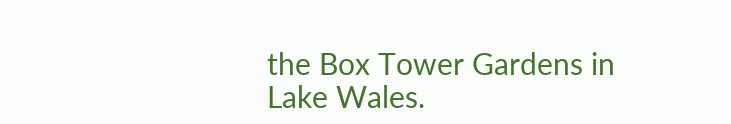the Box Tower Gardens in Lake Wales.